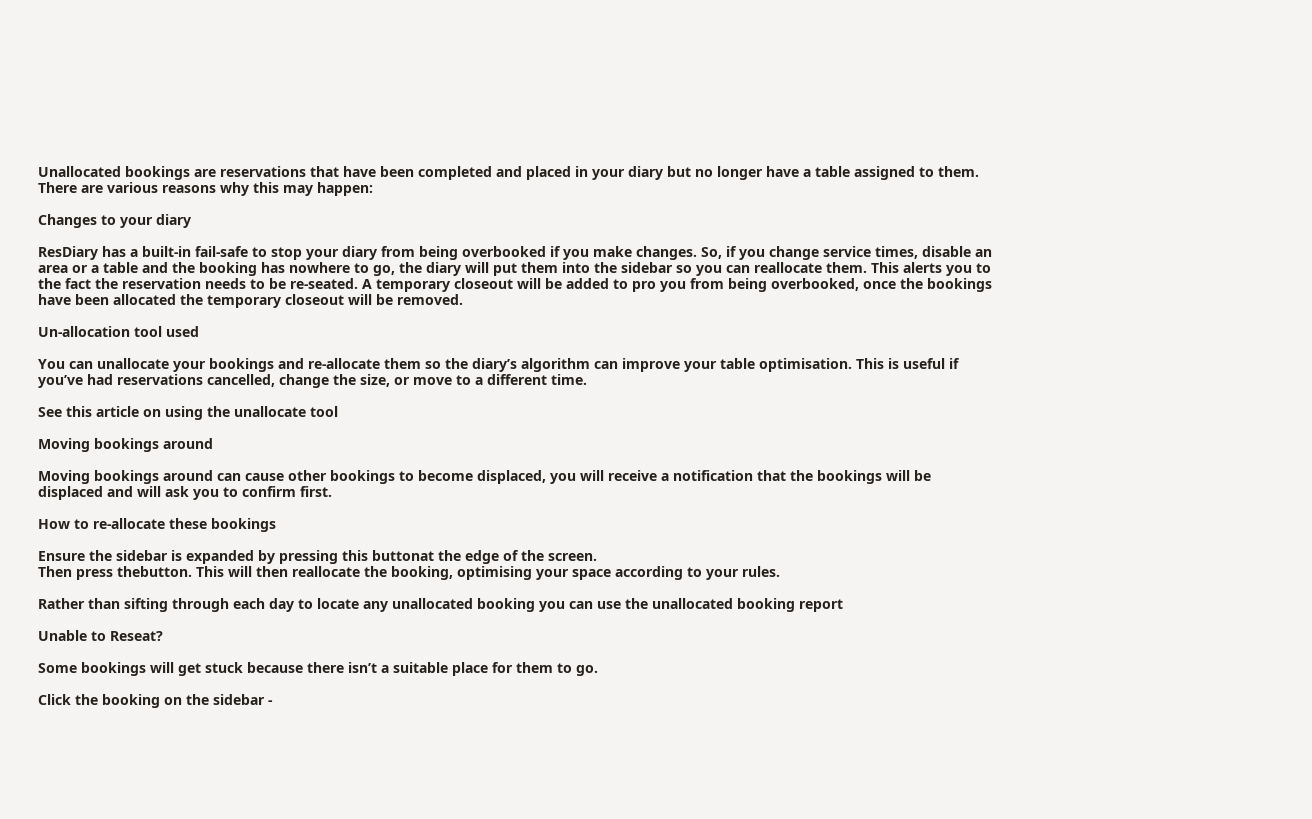Unallocated bookings are reservations that have been completed and placed in your diary but no longer have a table assigned to them. There are various reasons why this may happen:

Changes to your diary

ResDiary has a built-in fail-safe to stop your diary from being overbooked if you make changes. So, if you change service times, disable an area or a table and the booking has nowhere to go, the diary will put them into the sidebar so you can reallocate them. This alerts you to the fact the reservation needs to be re-seated. A temporary closeout will be added to pro you from being overbooked, once the bookings have been allocated the temporary closeout will be removed.

Un-allocation tool used

You can unallocate your bookings and re-allocate them so the diary’s algorithm can improve your table optimisation. This is useful if you’ve had reservations cancelled, change the size, or move to a different time.

See this article on using the unallocate tool

Moving bookings around

Moving bookings around can cause other bookings to become displaced, you will receive a notification that the bookings will be displaced and will ask you to confirm first.

How to re-allocate these bookings

Ensure the sidebar is expanded by pressing this buttonat the edge of the screen.
Then press thebutton. This will then reallocate the booking, optimising your space according to your rules.

Rather than sifting through each day to locate any unallocated booking you can use the unallocated booking report

Unable to Reseat?

Some bookings will get stuck because there isn’t a suitable place for them to go.

Click the booking on the sidebar -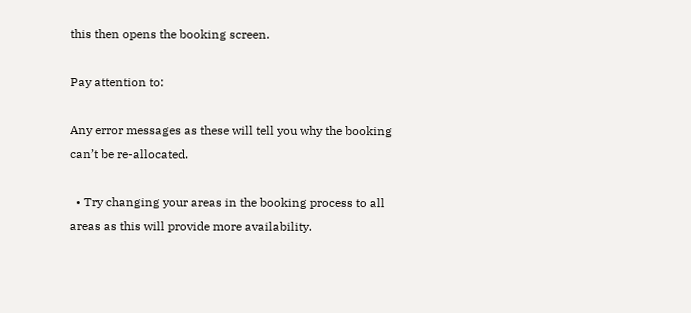this then opens the booking screen.

Pay attention to:

Any error messages as these will tell you why the booking can’t be re-allocated.

  • Try changing your areas in the booking process to all areas as this will provide more availability.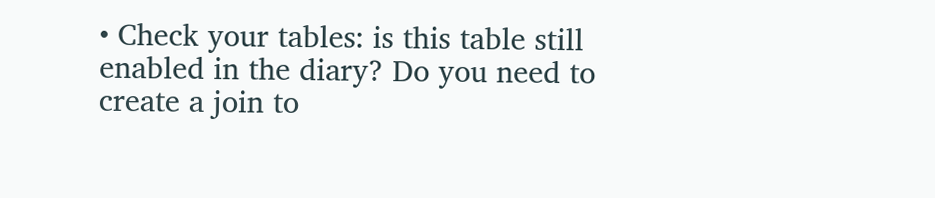• Check your tables: is this table still enabled in the diary? Do you need to create a join to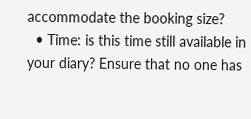accommodate the booking size?
  • Time: is this time still available in your diary? Ensure that no one has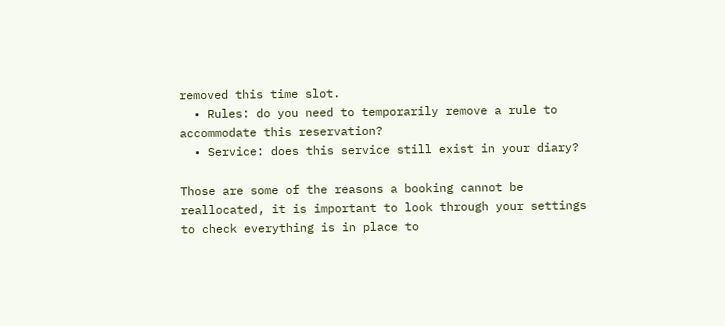removed this time slot.
  • Rules: do you need to temporarily remove a rule to accommodate this reservation?
  • Service: does this service still exist in your diary?

Those are some of the reasons a booking cannot be reallocated, it is important to look through your settings to check everything is in place to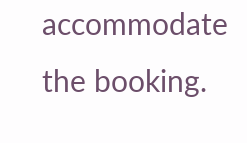accommodate the booking.